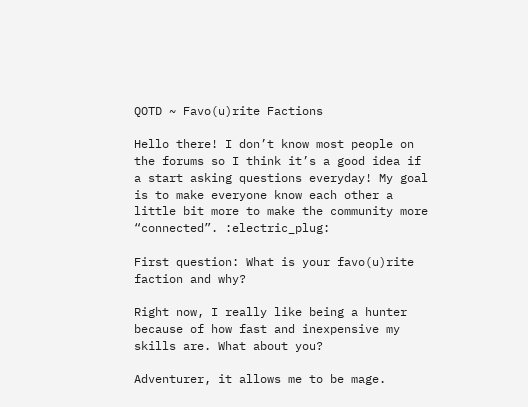QOTD ~ Favo(u)rite Factions

Hello there! I don’t know most people on the forums so I think it’s a good idea if a start asking questions everyday! My goal is to make everyone know each other a little bit more to make the community more “connected”. :electric_plug:

First question: What is your favo(u)rite faction and why?

Right now, I really like being a hunter because of how fast and inexpensive my skills are. What about you?

Adventurer, it allows me to be mage.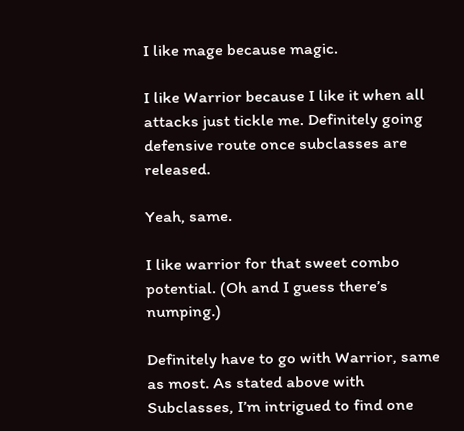I like mage because magic.

I like Warrior because I like it when all attacks just tickle me. Definitely going defensive route once subclasses are released.

Yeah, same.

I like warrior for that sweet combo potential. (Oh and I guess there’s numping.)

Definitely have to go with Warrior, same as most. As stated above with Subclasses, I’m intrigued to find one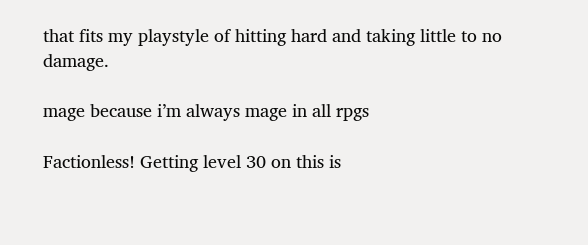that fits my playstyle of hitting hard and taking little to no damage.

mage because i’m always mage in all rpgs

Factionless! Getting level 30 on this is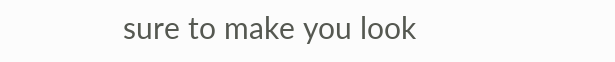sure to make you look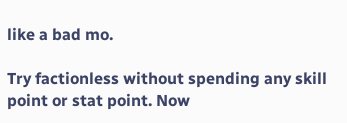like a bad mo.

Try factionless without spending any skill point or stat point. Now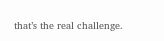that’s the real challenge.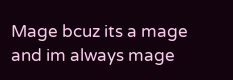Mage bcuz its a mage and im always mage